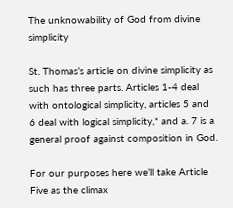The unknowability of God from divine simplicity

St. Thomas’s article on divine simplicity as such has three parts. Articles 1-4 deal with ontological simplicity, articles 5 and 6 deal with logical simplicity,* and a. 7 is a general proof against composition in God.

For our purposes here we’ll take Article Five as the climax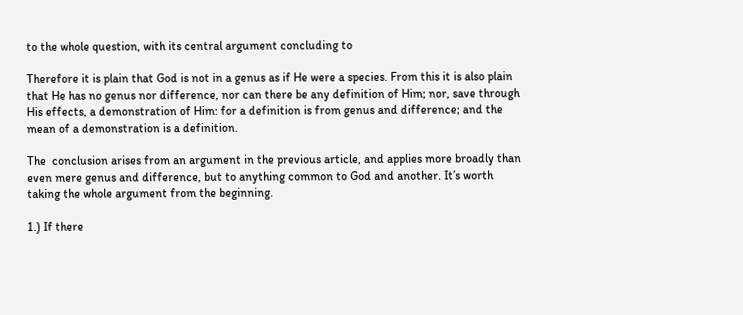to the whole question, with its central argument concluding to

Therefore it is plain that God is not in a genus as if He were a species. From this it is also plain that He has no genus nor difference, nor can there be any definition of Him; nor, save through His effects, a demonstration of Him: for a definition is from genus and difference; and the mean of a demonstration is a definition.

The  conclusion arises from an argument in the previous article, and applies more broadly than even mere genus and difference, but to anything common to God and another. It’s worth taking the whole argument from the beginning.

1.) If there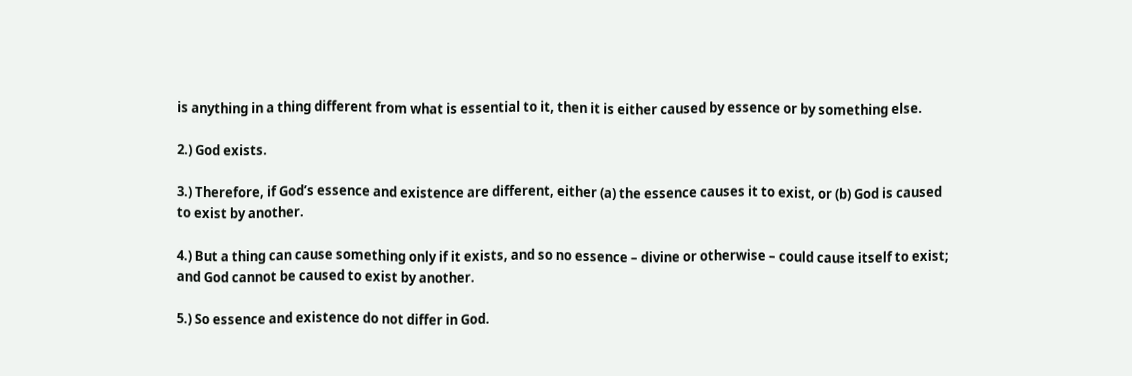is anything in a thing different from what is essential to it, then it is either caused by essence or by something else.

2.) God exists.

3.) Therefore, if God’s essence and existence are different, either (a) the essence causes it to exist, or (b) God is caused to exist by another.

4.) But a thing can cause something only if it exists, and so no essence – divine or otherwise – could cause itself to exist; and God cannot be caused to exist by another.

5.) So essence and existence do not differ in God.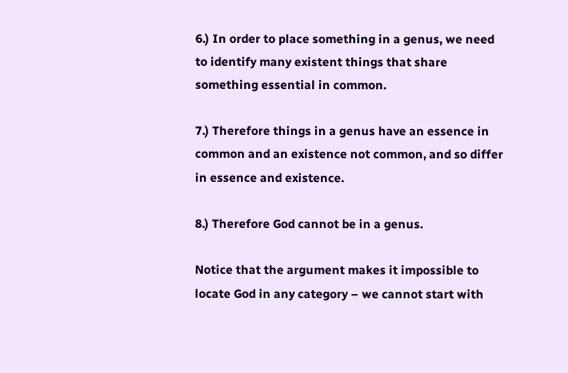6.) In order to place something in a genus, we need to identify many existent things that share something essential in common.

7.) Therefore things in a genus have an essence in common and an existence not common, and so differ in essence and existence.

8.) Therefore God cannot be in a genus.

Notice that the argument makes it impossible to locate God in any category – we cannot start with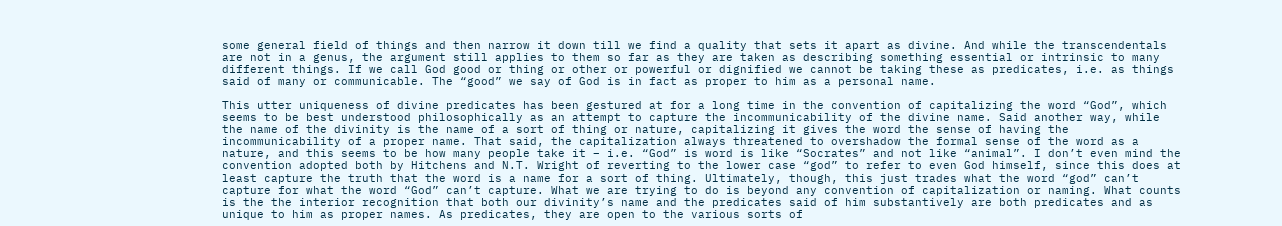some general field of things and then narrow it down till we find a quality that sets it apart as divine. And while the transcendentals are not in a genus, the argument still applies to them so far as they are taken as describing something essential or intrinsic to many different things. If we call God good or thing or other or powerful or dignified we cannot be taking these as predicates, i.e. as things said of many or communicable. The “good” we say of God is in fact as proper to him as a personal name.

This utter uniqueness of divine predicates has been gestured at for a long time in the convention of capitalizing the word “God”, which seems to be best understood philosophically as an attempt to capture the incommunicability of the divine name. Said another way, while the name of the divinity is the name of a sort of thing or nature, capitalizing it gives the word the sense of having the incommunicability of a proper name. That said, the capitalization always threatened to overshadow the formal sense of the word as a nature, and this seems to be how many people take it – i.e. “God” is word is like “Socrates” and not like “animal”. I don’t even mind the convention adopted both by Hitchens and N.T. Wright of reverting to the lower case “god” to refer to even God himself, since this does at least capture the truth that the word is a name for a sort of thing. Ultimately, though, this just trades what the word “god” can’t capture for what the word “God” can’t capture. What we are trying to do is beyond any convention of capitalization or naming. What counts is the the interior recognition that both our divinity’s name and the predicates said of him substantively are both predicates and as unique to him as proper names. As predicates, they are open to the various sorts of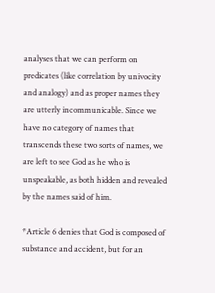analyses that we can perform on predicates (like correlation by univocity and analogy) and as proper names they are utterly incommunicable. Since we have no category of names that transcends these two sorts of names, we are left to see God as he who is unspeakable, as both hidden and revealed by the names said of him.

*Article 6 denies that God is composed of substance and accident, but for an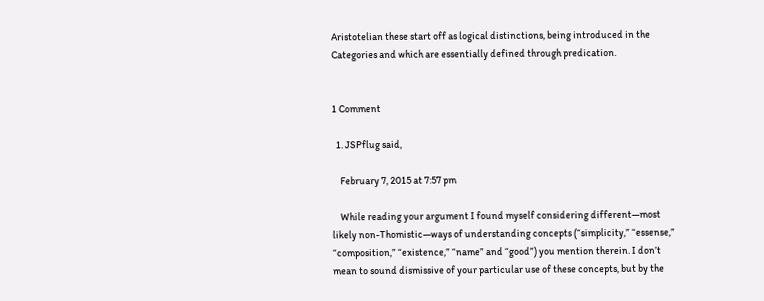Aristotelian these start off as logical distinctions, being introduced in the Categories and which are essentially defined through predication.


1 Comment

  1. JSPflug said,

    February 7, 2015 at 7:57 pm

    While reading your argument I found myself considering different—most likely non-Thomistic—ways of understanding concepts (“simplicity,” “essense,” “composition,” “existence,” “name” and “good”) you mention therein. I don’t mean to sound dismissive of your particular use of these concepts, but by the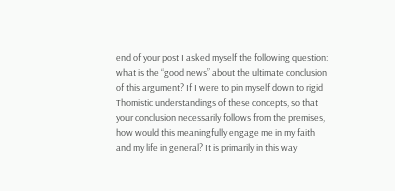end of your post I asked myself the following question: what is the “good news” about the ultimate conclusion of this argument? If I were to pin myself down to rigid Thomistic understandings of these concepts, so that your conclusion necessarily follows from the premises, how would this meaningfully engage me in my faith and my life in general? It is primarily in this way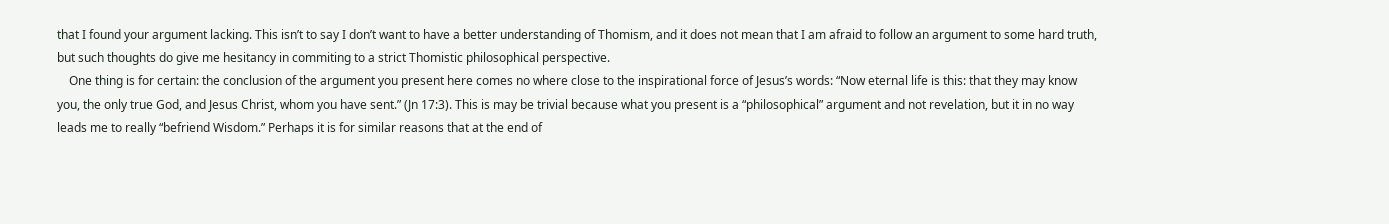that I found your argument lacking. This isn’t to say I don’t want to have a better understanding of Thomism, and it does not mean that I am afraid to follow an argument to some hard truth, but such thoughts do give me hesitancy in commiting to a strict Thomistic philosophical perspective.
    One thing is for certain: the conclusion of the argument you present here comes no where close to the inspirational force of Jesus’s words: “Now eternal life is this: that they may know you, the only true God, and Jesus Christ, whom you have sent.” (Jn 17:3). This is may be trivial because what you present is a “philosophical” argument and not revelation, but it in no way leads me to really “befriend Wisdom.” Perhaps it is for similar reasons that at the end of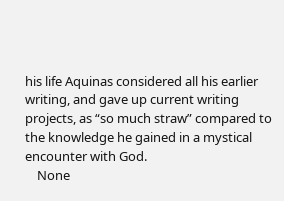his life Aquinas considered all his earlier writing, and gave up current writing projects, as “so much straw” compared to the knowledge he gained in a mystical encounter with God.
    None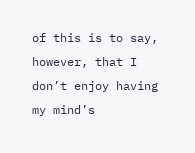of this is to say, however, that I don’t enjoy having my mind’s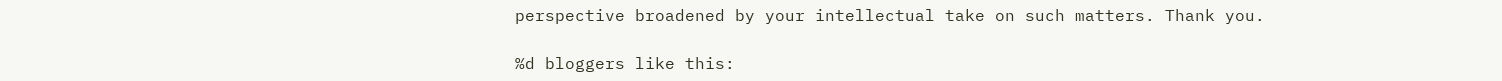perspective broadened by your intellectual take on such matters. Thank you.

%d bloggers like this: